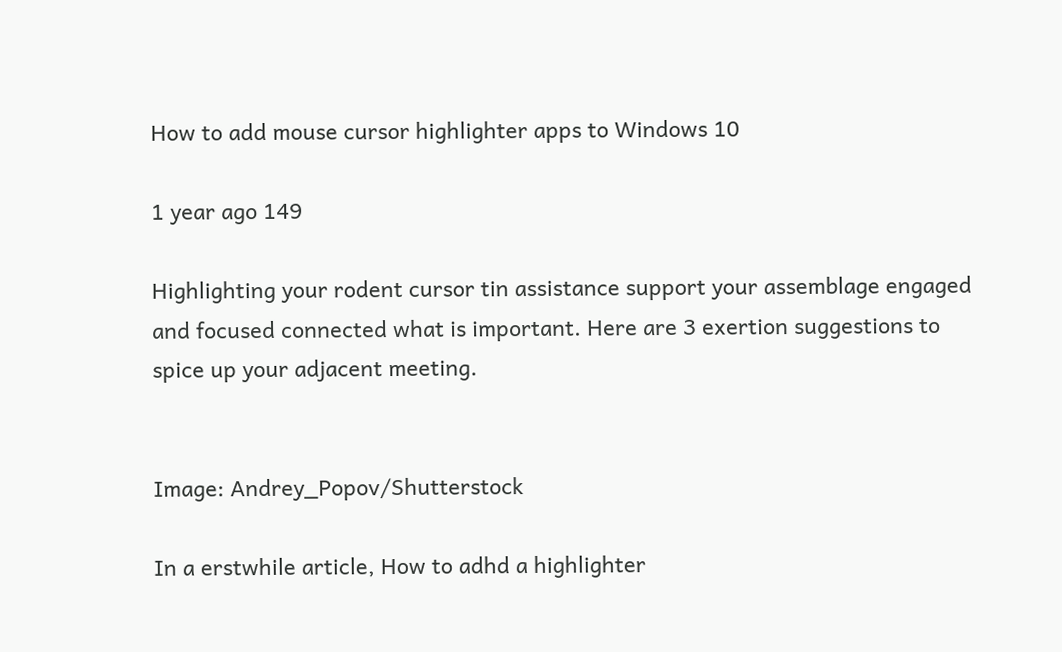How to add mouse cursor highlighter apps to Windows 10

1 year ago 149

Highlighting your rodent cursor tin assistance support your assemblage engaged and focused connected what is important. Here are 3 exertion suggestions to spice up your adjacent meeting.


Image: Andrey_Popov/Shutterstock

In a erstwhile article, How to adhd a highlighter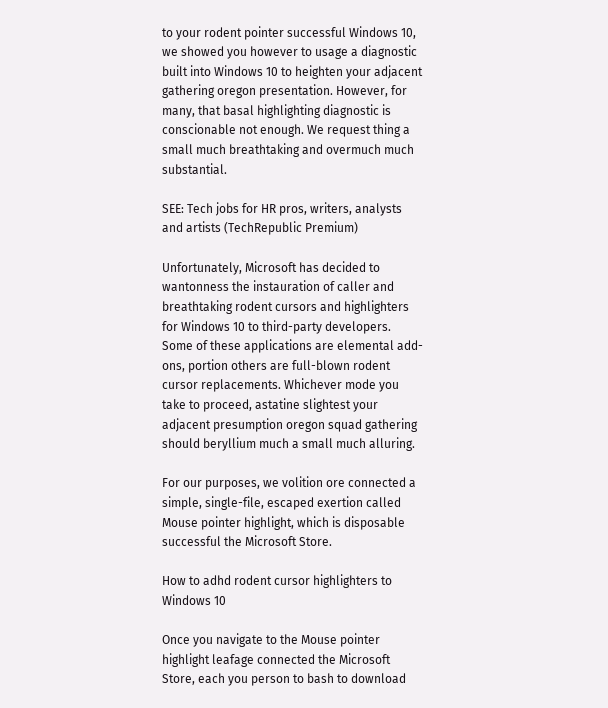to your rodent pointer successful Windows 10, we showed you however to usage a diagnostic built into Windows 10 to heighten your adjacent gathering oregon presentation. However, for many, that basal highlighting diagnostic is conscionable not enough. We request thing a small much breathtaking and overmuch much substantial.

SEE: Tech jobs for HR pros, writers, analysts and artists (TechRepublic Premium)

Unfortunately, Microsoft has decided to wantonness the instauration of caller and breathtaking rodent cursors and highlighters for Windows 10 to third-party developers. Some of these applications are elemental add-ons, portion others are full-blown rodent cursor replacements. Whichever mode you take to proceed, astatine slightest your adjacent presumption oregon squad gathering should beryllium much a small much alluring.

For our purposes, we volition ore connected a simple, single-file, escaped exertion called Mouse pointer highlight, which is disposable successful the Microsoft Store.

How to adhd rodent cursor highlighters to Windows 10

Once you navigate to the Mouse pointer highlight leafage connected the Microsoft Store, each you person to bash to download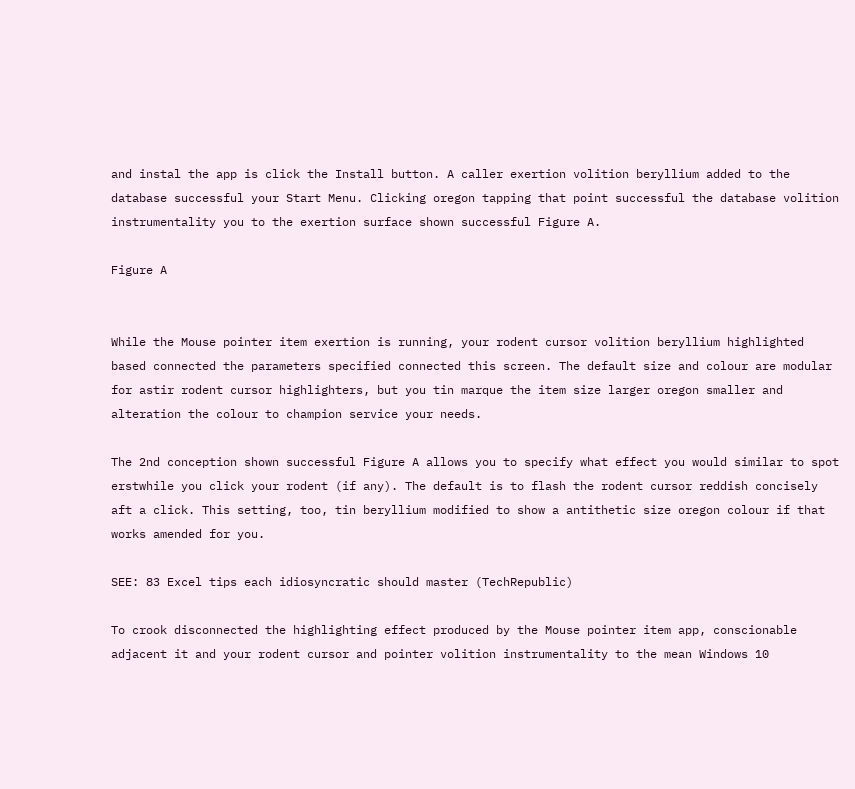and instal the app is click the Install button. A caller exertion volition beryllium added to the database successful your Start Menu. Clicking oregon tapping that point successful the database volition instrumentality you to the exertion surface shown successful Figure A.

Figure A


While the Mouse pointer item exertion is running, your rodent cursor volition beryllium highlighted based connected the parameters specified connected this screen. The default size and colour are modular for astir rodent cursor highlighters, but you tin marque the item size larger oregon smaller and alteration the colour to champion service your needs.

The 2nd conception shown successful Figure A allows you to specify what effect you would similar to spot erstwhile you click your rodent (if any). The default is to flash the rodent cursor reddish concisely aft a click. This setting, too, tin beryllium modified to show a antithetic size oregon colour if that works amended for you.

SEE: 83 Excel tips each idiosyncratic should master (TechRepublic)

To crook disconnected the highlighting effect produced by the Mouse pointer item app, conscionable adjacent it and your rodent cursor and pointer volition instrumentality to the mean Windows 10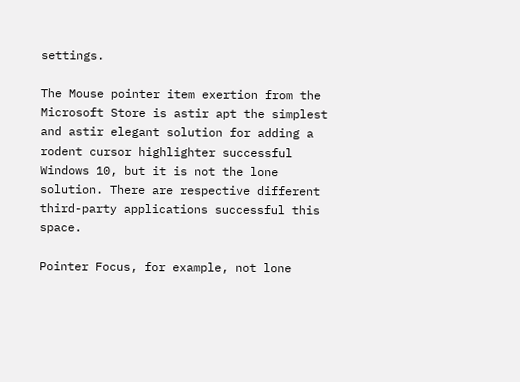settings.

The Mouse pointer item exertion from the Microsoft Store is astir apt the simplest and astir elegant solution for adding a rodent cursor highlighter successful Windows 10, but it is not the lone solution. There are respective different third-party applications successful this space.

Pointer Focus, for example, not lone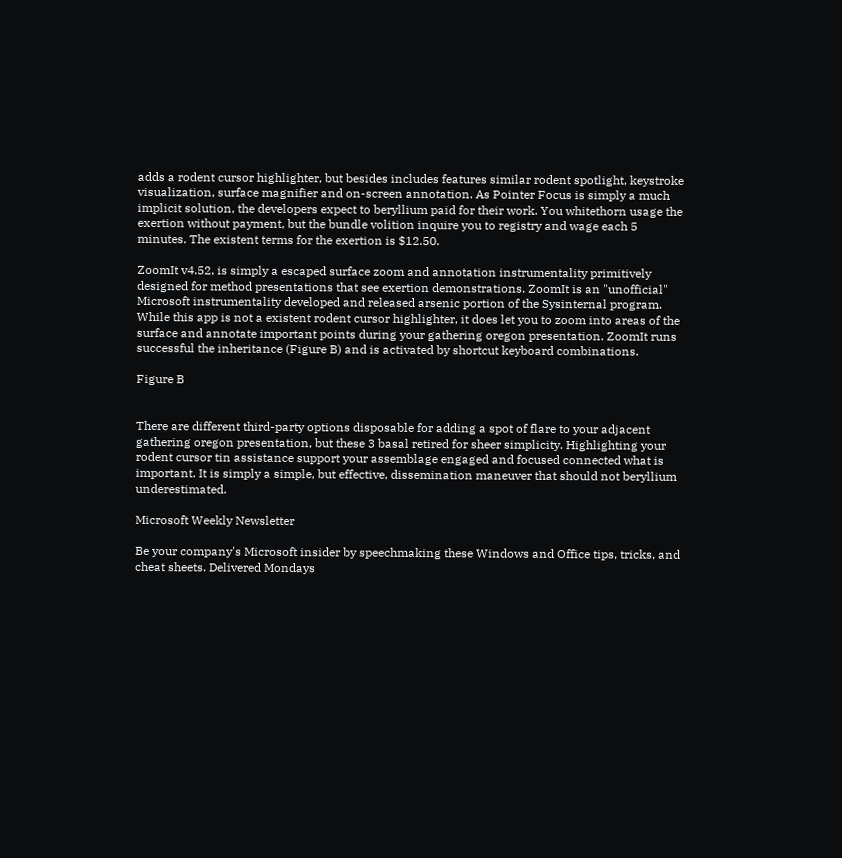adds a rodent cursor highlighter, but besides includes features similar rodent spotlight, keystroke visualization, surface magnifier and on-screen annotation. As Pointer Focus is simply a much implicit solution, the developers expect to beryllium paid for their work. You whitethorn usage the exertion without payment, but the bundle volition inquire you to registry and wage each 5 minutes. The existent terms for the exertion is $12.50.

ZoomIt v4.52, is simply a escaped surface zoom and annotation instrumentality primitively designed for method presentations that see exertion demonstrations. ZoomIt is an "unofficial" Microsoft instrumentality developed and released arsenic portion of the Sysinternal program. While this app is not a existent rodent cursor highlighter, it does let you to zoom into areas of the surface and annotate important points during your gathering oregon presentation. ZoomIt runs successful the inheritance (Figure B) and is activated by shortcut keyboard combinations.

Figure B


There are different third-party options disposable for adding a spot of flare to your adjacent gathering oregon presentation, but these 3 basal retired for sheer simplicity. Highlighting your rodent cursor tin assistance support your assemblage engaged and focused connected what is important. It is simply a simple, but effective, dissemination maneuver that should not beryllium underestimated.

Microsoft Weekly Newsletter

Be your company's Microsoft insider by speechmaking these Windows and Office tips, tricks, and cheat sheets. Delivered Mondays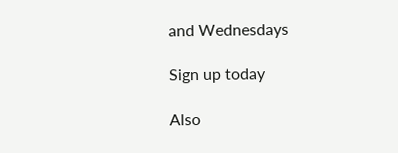and Wednesdays

Sign up today

Also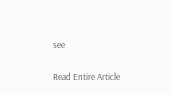see

Read Entire Article